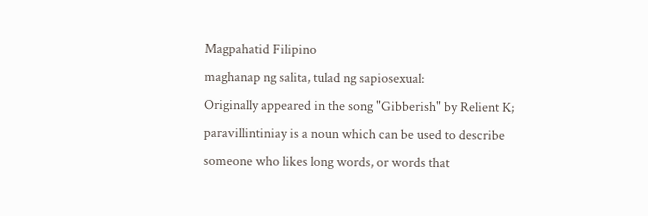Magpahatid Filipino
maghanap ng salita, tulad ng sapiosexual:
Originally appeared in the song "Gibberish" by Relient K; paravillintiniay is a noun which can be used to describe someone who likes long words, or words that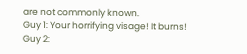are not commonly known.
Guy 1: Your horrifying visage! It burns!
Guy 2: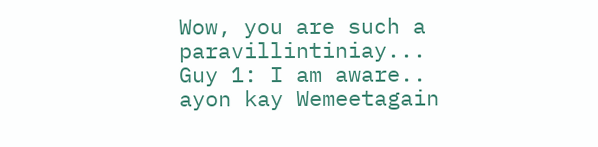Wow, you are such a paravillintiniay...
Guy 1: I am aware..
ayon kay Wemeetagain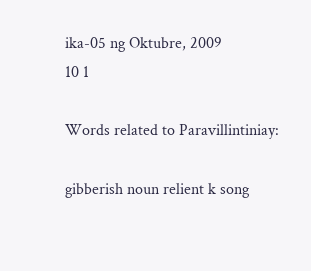ika-05 ng Oktubre, 2009
10 1

Words related to Paravillintiniay:

gibberish noun relient k song